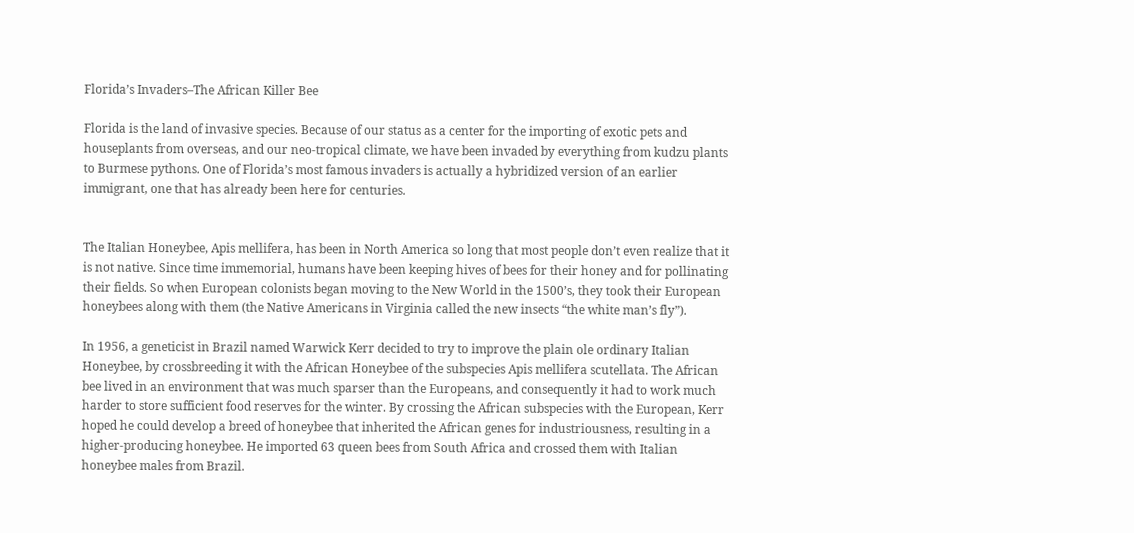Florida’s Invaders–The African Killer Bee

Florida is the land of invasive species. Because of our status as a center for the importing of exotic pets and houseplants from overseas, and our neo-tropical climate, we have been invaded by everything from kudzu plants to Burmese pythons. One of Florida’s most famous invaders is actually a hybridized version of an earlier immigrant, one that has already been here for centuries.


The Italian Honeybee, Apis mellifera, has been in North America so long that most people don’t even realize that it is not native. Since time immemorial, humans have been keeping hives of bees for their honey and for pollinating their fields. So when European colonists began moving to the New World in the 1500’s, they took their European honeybees along with them (the Native Americans in Virginia called the new insects “the white man’s fly”).

In 1956, a geneticist in Brazil named Warwick Kerr decided to try to improve the plain ole ordinary Italian Honeybee, by crossbreeding it with the African Honeybee of the subspecies Apis mellifera scutellata. The African bee lived in an environment that was much sparser than the Europeans, and consequently it had to work much harder to store sufficient food reserves for the winter. By crossing the African subspecies with the European, Kerr hoped he could develop a breed of honeybee that inherited the African genes for industriousness, resulting in a higher-producing honeybee. He imported 63 queen bees from South Africa and crossed them with Italian honeybee males from Brazil.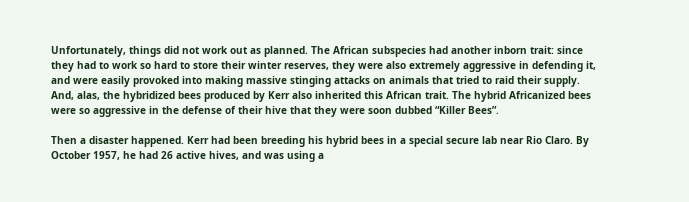Unfortunately, things did not work out as planned. The African subspecies had another inborn trait: since they had to work so hard to store their winter reserves, they were also extremely aggressive in defending it, and were easily provoked into making massive stinging attacks on animals that tried to raid their supply. And, alas, the hybridized bees produced by Kerr also inherited this African trait. The hybrid Africanized bees were so aggressive in the defense of their hive that they were soon dubbed “Killer Bees”.

Then a disaster happened. Kerr had been breeding his hybrid bees in a special secure lab near Rio Claro. By October 1957, he had 26 active hives, and was using a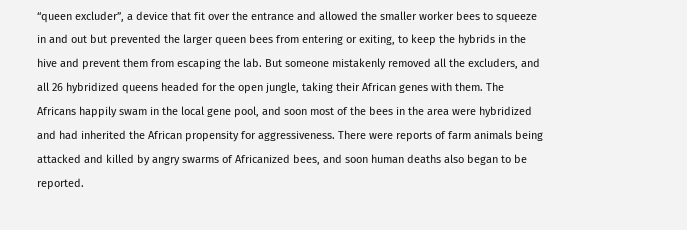“queen excluder”, a device that fit over the entrance and allowed the smaller worker bees to squeeze in and out but prevented the larger queen bees from entering or exiting, to keep the hybrids in the hive and prevent them from escaping the lab. But someone mistakenly removed all the excluders, and all 26 hybridized queens headed for the open jungle, taking their African genes with them. The Africans happily swam in the local gene pool, and soon most of the bees in the area were hybridized and had inherited the African propensity for aggressiveness. There were reports of farm animals being attacked and killed by angry swarms of Africanized bees, and soon human deaths also began to be reported.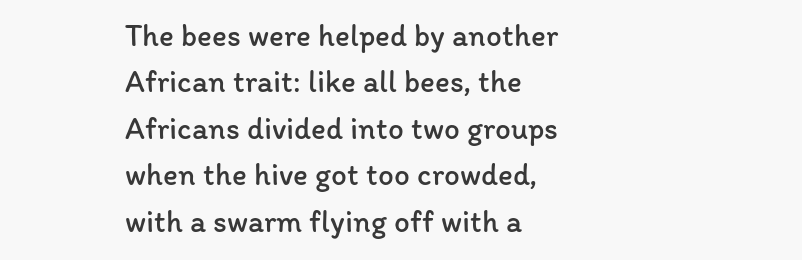The bees were helped by another African trait: like all bees, the Africans divided into two groups when the hive got too crowded, with a swarm flying off with a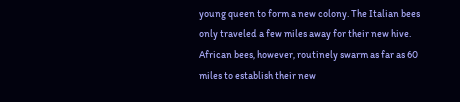young queen to form a new colony. The Italian bees only traveled a few miles away for their new hive. African bees, however, routinely swarm as far as 60 miles to establish their new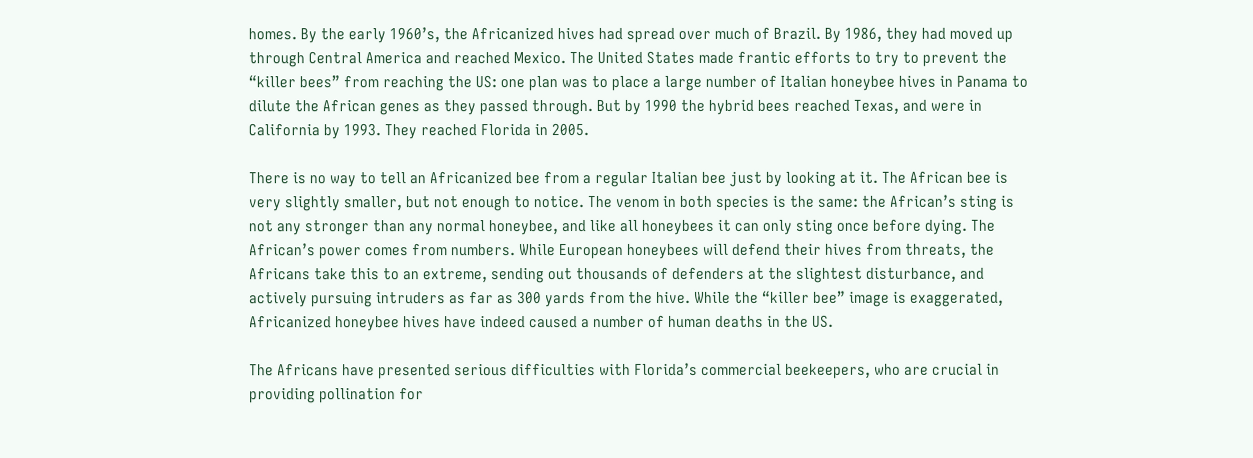homes. By the early 1960’s, the Africanized hives had spread over much of Brazil. By 1986, they had moved up through Central America and reached Mexico. The United States made frantic efforts to try to prevent the “killer bees” from reaching the US: one plan was to place a large number of Italian honeybee hives in Panama to dilute the African genes as they passed through. But by 1990 the hybrid bees reached Texas, and were in California by 1993. They reached Florida in 2005.

There is no way to tell an Africanized bee from a regular Italian bee just by looking at it. The African bee is very slightly smaller, but not enough to notice. The venom in both species is the same: the African’s sting is not any stronger than any normal honeybee, and like all honeybees it can only sting once before dying. The African’s power comes from numbers. While European honeybees will defend their hives from threats, the Africans take this to an extreme, sending out thousands of defenders at the slightest disturbance, and actively pursuing intruders as far as 300 yards from the hive. While the “killer bee” image is exaggerated, Africanized honeybee hives have indeed caused a number of human deaths in the US.

The Africans have presented serious difficulties with Florida’s commercial beekeepers, who are crucial in providing pollination for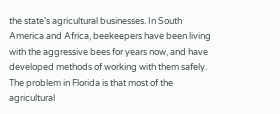the state’s agricultural businesses. In South America and Africa, beekeepers have been living with the aggressive bees for years now, and have developed methods of working with them safely. The problem in Florida is that most of the agricultural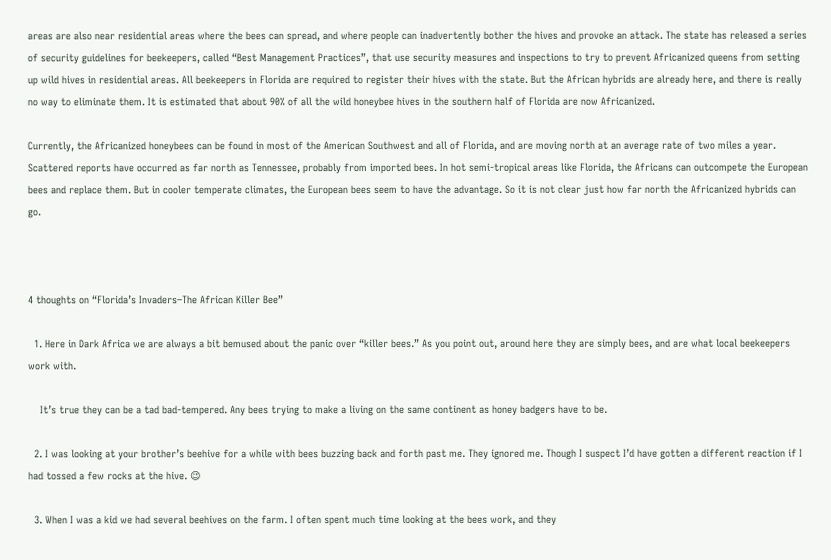areas are also near residential areas where the bees can spread, and where people can inadvertently bother the hives and provoke an attack. The state has released a series of security guidelines for beekeepers, called “Best Management Practices”, that use security measures and inspections to try to prevent Africanized queens from setting up wild hives in residential areas. All beekeepers in Florida are required to register their hives with the state. But the African hybrids are already here, and there is really no way to eliminate them. It is estimated that about 90% of all the wild honeybee hives in the southern half of Florida are now Africanized.

Currently, the Africanized honeybees can be found in most of the American Southwest and all of Florida, and are moving north at an average rate of two miles a year. Scattered reports have occurred as far north as Tennessee, probably from imported bees. In hot semi-tropical areas like Florida, the Africans can outcompete the European bees and replace them. But in cooler temperate climates, the European bees seem to have the advantage. So it is not clear just how far north the Africanized hybrids can go.



4 thoughts on “Florida’s Invaders–The African Killer Bee”

  1. Here in Dark Africa we are always a bit bemused about the panic over “killer bees.” As you point out, around here they are simply bees, and are what local beekeepers work with.

    It’s true they can be a tad bad-tempered. Any bees trying to make a living on the same continent as honey badgers have to be.

  2. I was looking at your brother’s beehive for a while with bees buzzing back and forth past me. They ignored me. Though I suspect I’d have gotten a different reaction if I had tossed a few rocks at the hive. 😉

  3. When I was a kid we had several beehives on the farm. I often spent much time looking at the bees work, and they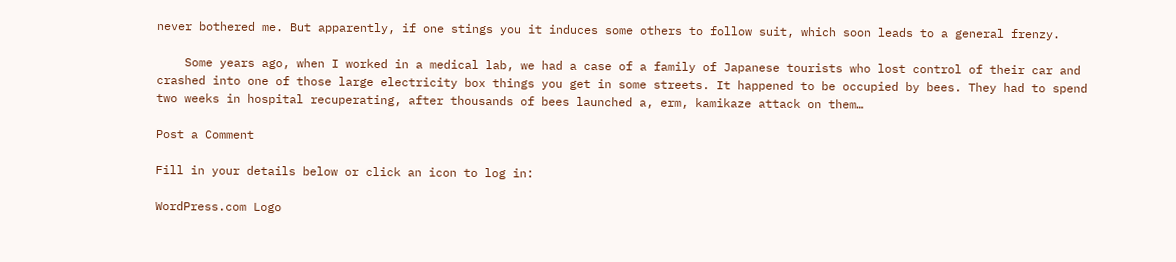never bothered me. But apparently, if one stings you it induces some others to follow suit, which soon leads to a general frenzy.

    Some years ago, when I worked in a medical lab, we had a case of a family of Japanese tourists who lost control of their car and crashed into one of those large electricity box things you get in some streets. It happened to be occupied by bees. They had to spend two weeks in hospital recuperating, after thousands of bees launched a, erm, kamikaze attack on them…

Post a Comment

Fill in your details below or click an icon to log in:

WordPress.com Logo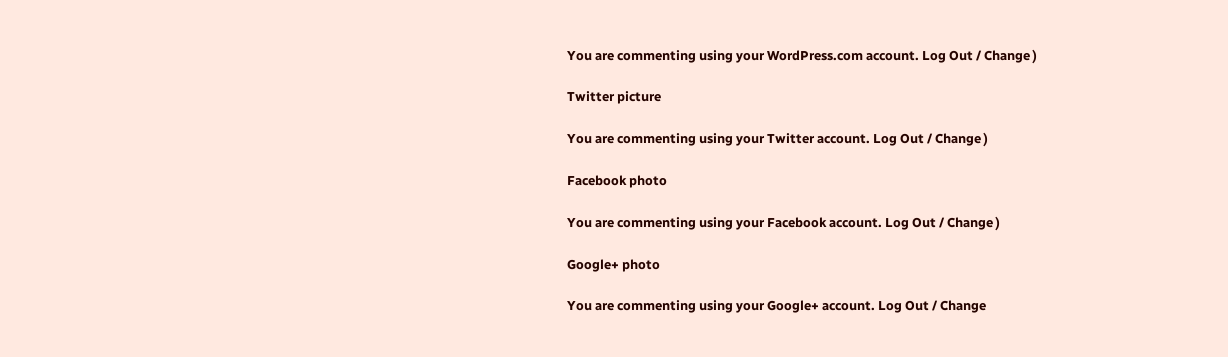You are commenting using your WordPress.com account. Log Out / Change )

Twitter picture

You are commenting using your Twitter account. Log Out / Change )

Facebook photo

You are commenting using your Facebook account. Log Out / Change )

Google+ photo

You are commenting using your Google+ account. Log Out / Change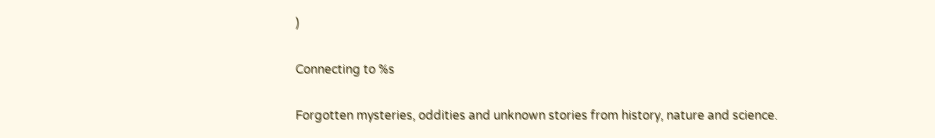)

Connecting to %s

Forgotten mysteries, oddities and unknown stories from history, nature and science.